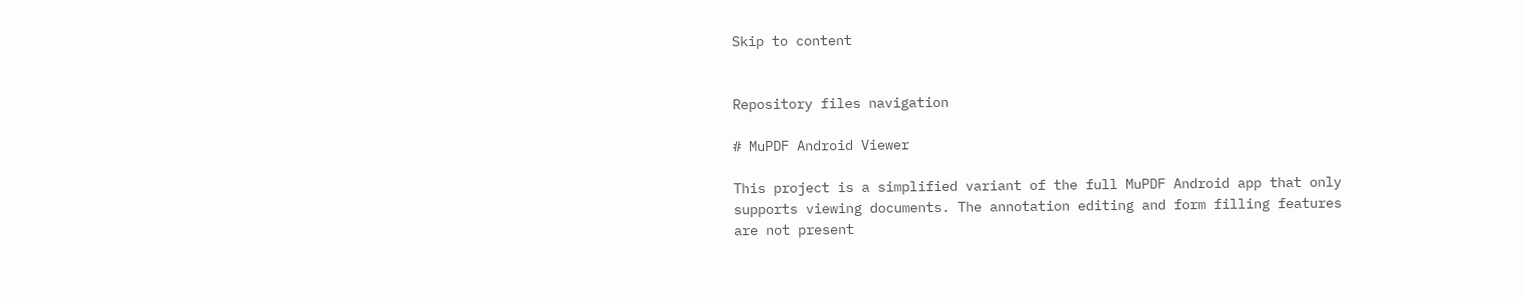Skip to content


Repository files navigation

# MuPDF Android Viewer

This project is a simplified variant of the full MuPDF Android app that only
supports viewing documents. The annotation editing and form filling features
are not present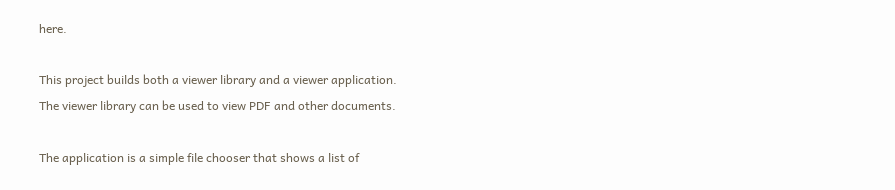here.

This project builds both a viewer library and a viewer application.
The viewer library can be used to view PDF and other documents.

The application is a simple file chooser that shows a list of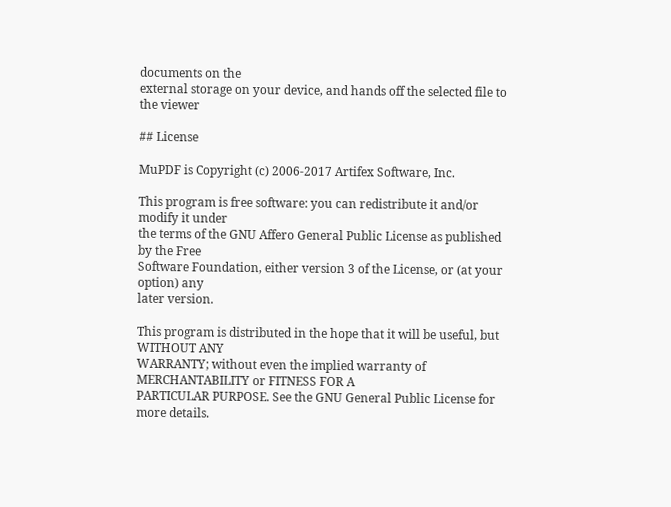documents on the
external storage on your device, and hands off the selected file to the viewer

## License

MuPDF is Copyright (c) 2006-2017 Artifex Software, Inc.

This program is free software: you can redistribute it and/or modify it under
the terms of the GNU Affero General Public License as published by the Free
Software Foundation, either version 3 of the License, or (at your option) any
later version.

This program is distributed in the hope that it will be useful, but WITHOUT ANY
WARRANTY; without even the implied warranty of MERCHANTABILITY or FITNESS FOR A
PARTICULAR PURPOSE. See the GNU General Public License for more details.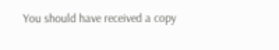You should have received a copy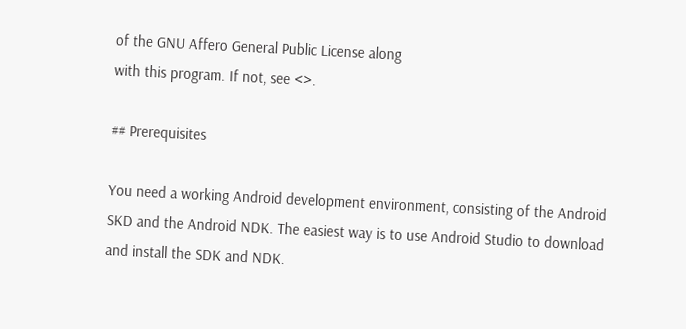of the GNU Affero General Public License along
with this program. If not, see <>.

## Prerequisites

You need a working Android development environment, consisting of the Android
SKD and the Android NDK. The easiest way is to use Android Studio to download
and install the SDK and NDK.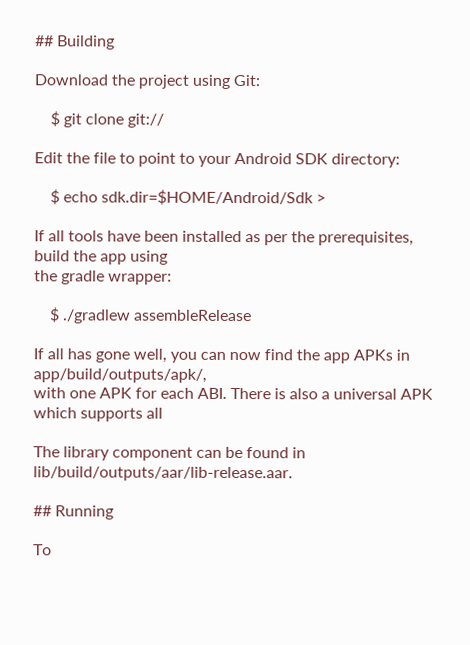## Building

Download the project using Git:

    $ git clone git://

Edit the file to point to your Android SDK directory:

    $ echo sdk.dir=$HOME/Android/Sdk >

If all tools have been installed as per the prerequisites, build the app using
the gradle wrapper:

    $ ./gradlew assembleRelease

If all has gone well, you can now find the app APKs in app/build/outputs/apk/,
with one APK for each ABI. There is also a universal APK which supports all

The library component can be found in lib/build/outputs/aar/lib-release.aar.

## Running

To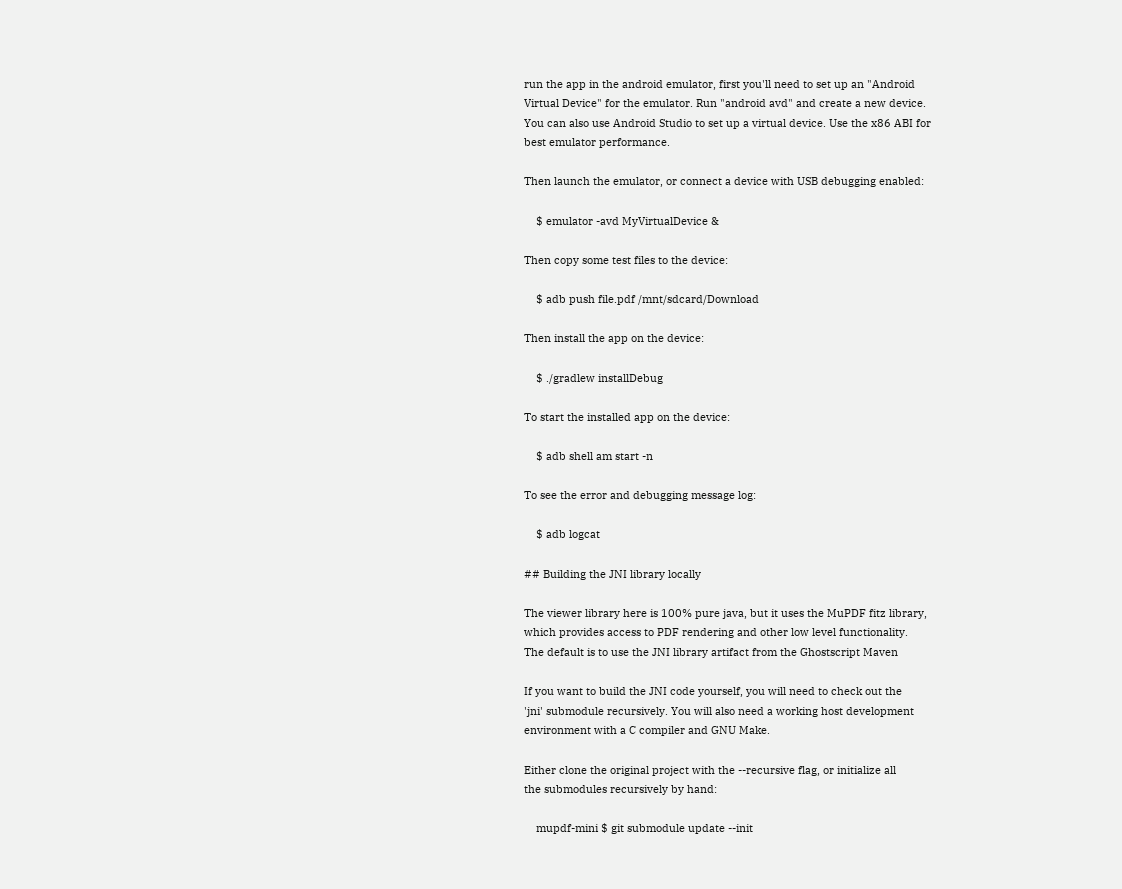run the app in the android emulator, first you'll need to set up an "Android
Virtual Device" for the emulator. Run "android avd" and create a new device.
You can also use Android Studio to set up a virtual device. Use the x86 ABI for
best emulator performance.

Then launch the emulator, or connect a device with USB debugging enabled:

    $ emulator -avd MyVirtualDevice &

Then copy some test files to the device:

    $ adb push file.pdf /mnt/sdcard/Download

Then install the app on the device:

    $ ./gradlew installDebug

To start the installed app on the device:

    $ adb shell am start -n

To see the error and debugging message log:

    $ adb logcat

## Building the JNI library locally

The viewer library here is 100% pure java, but it uses the MuPDF fitz library,
which provides access to PDF rendering and other low level functionality.
The default is to use the JNI library artifact from the Ghostscript Maven

If you want to build the JNI code yourself, you will need to check out the
'jni' submodule recursively. You will also need a working host development
environment with a C compiler and GNU Make.

Either clone the original project with the --recursive flag, or initialize all
the submodules recursively by hand:

    mupdf-mini $ git submodule update --init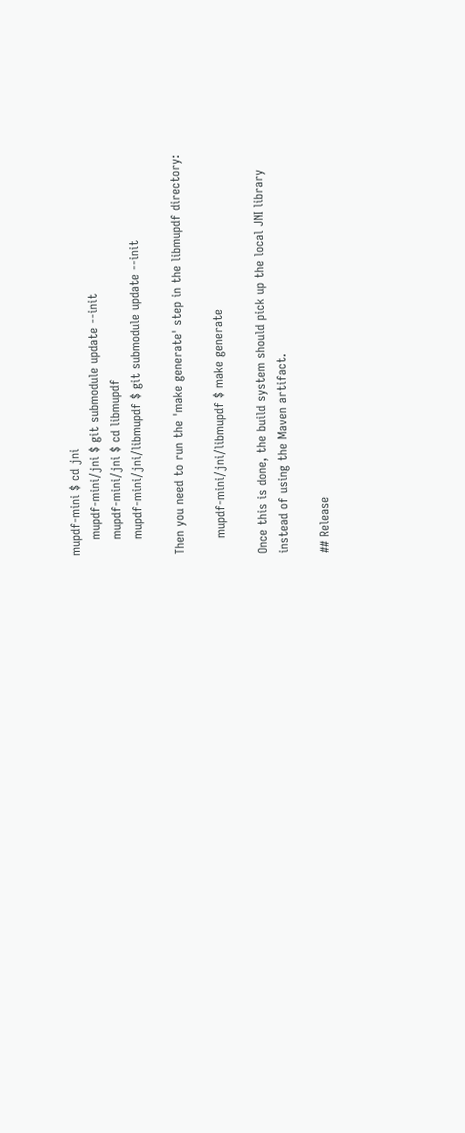mupdf-mini $ cd jni
    mupdf-mini/jni $ git submodule update --init
    mupdf-mini/jni $ cd libmupdf
    mupdf-mini/jni/libmupdf $ git submodule update --init

Then you need to run the 'make generate' step in the libmupdf directory:

    mupdf-mini/jni/libmupdf $ make generate

Once this is done, the build system should pick up the local JNI library
instead of using the Maven artifact.

## Release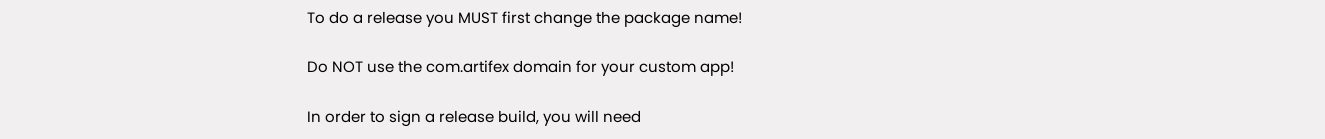To do a release you MUST first change the package name!

Do NOT use the com.artifex domain for your custom app!

In order to sign a release build, you will need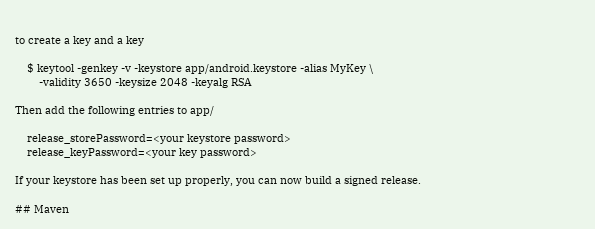to create a key and a key

    $ keytool -genkey -v -keystore app/android.keystore -alias MyKey \
        -validity 3650 -keysize 2048 -keyalg RSA

Then add the following entries to app/

    release_storePassword=<your keystore password>
    release_keyPassword=<your key password>

If your keystore has been set up properly, you can now build a signed release.

## Maven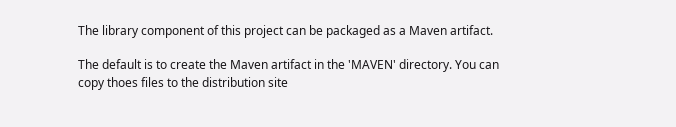The library component of this project can be packaged as a Maven artifact.

The default is to create the Maven artifact in the 'MAVEN' directory. You can
copy thoes files to the distribution site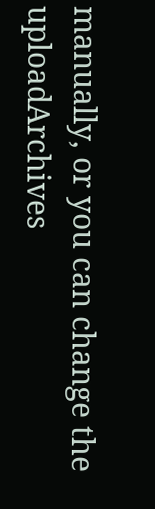manually, or you can change the
uploadArchives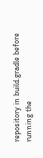repository in build.gradle before running the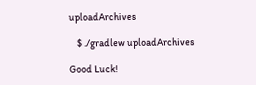uploadArchives

    $ ./gradlew uploadArchives

Good Luck!